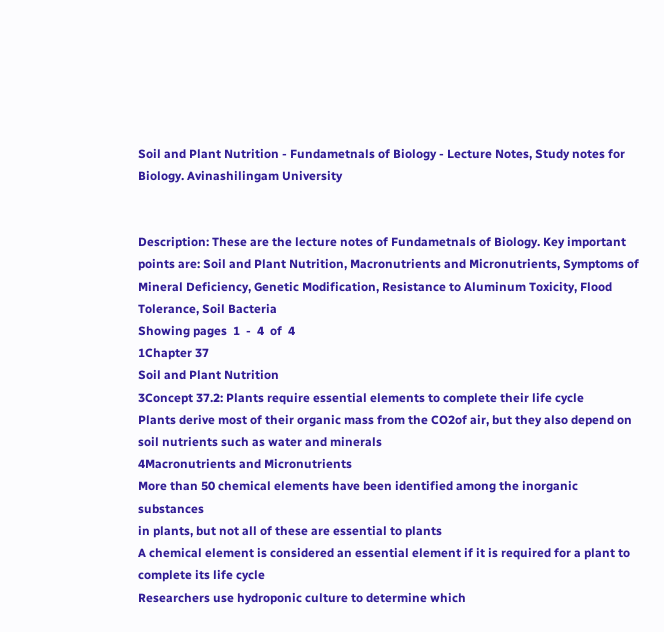Soil and Plant Nutrition - Fundametnals of Biology - Lecture Notes, Study notes for Biology. Avinashilingam University


Description: These are the lecture notes of Fundametnals of Biology. Key important points are: Soil and Plant Nutrition, Macronutrients and Micronutrients, Symptoms of Mineral Deficiency, Genetic Modification, Resistance to Aluminum Toxicity, Flood Tolerance, Soil Bacteria
Showing pages  1  -  4  of  4
1Chapter 37
Soil and Plant Nutrition
3Concept 37.2: Plants require essential elements to complete their life cycle
Plants derive most of their organic mass from the CO2of air, but they also depend on
soil nutrients such as water and minerals
4Macronutrients and Micronutrients
More than 50 chemical elements have been identified among the inorganic substances
in plants, but not all of these are essential to plants
A chemical element is considered an essential element if it is required for a plant to
complete its life cycle
Researchers use hydroponic culture to determine which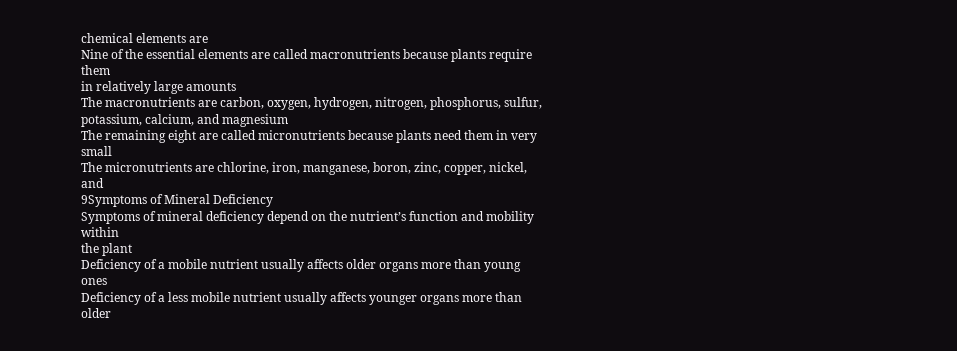chemical elements are
Nine of the essential elements are called macronutrients because plants require them
in relatively large amounts
The macronutrients are carbon, oxygen, hydrogen, nitrogen, phosphorus, sulfur,
potassium, calcium, and magnesium
The remaining eight are called micronutrients because plants need them in very small
The micronutrients are chlorine, iron, manganese, boron, zinc, copper, nickel, and
9Symptoms of Mineral Deficiency
Symptoms of mineral deficiency depend on the nutrient’s function and mobility within
the plant
Deficiency of a mobile nutrient usually affects older organs more than young ones
Deficiency of a less mobile nutrient usually affects younger organs more than older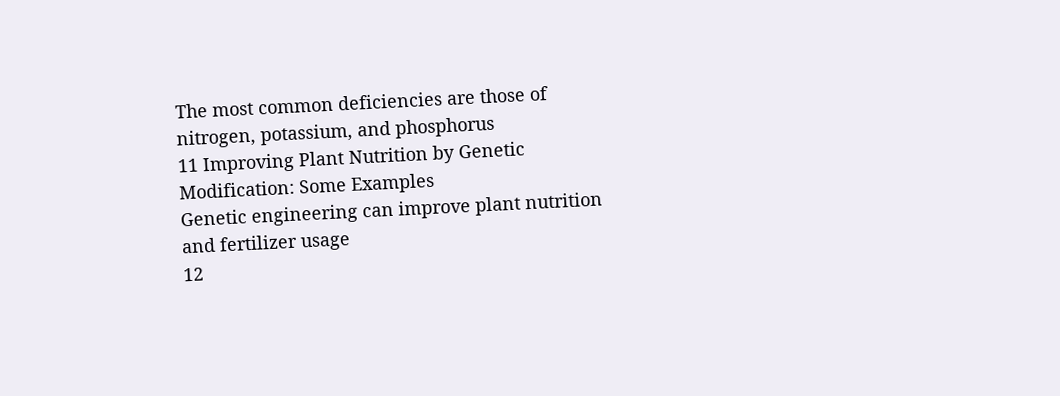The most common deficiencies are those of nitrogen, potassium, and phosphorus
11 Improving Plant Nutrition by Genetic Modification: Some Examples
Genetic engineering can improve plant nutrition and fertilizer usage
12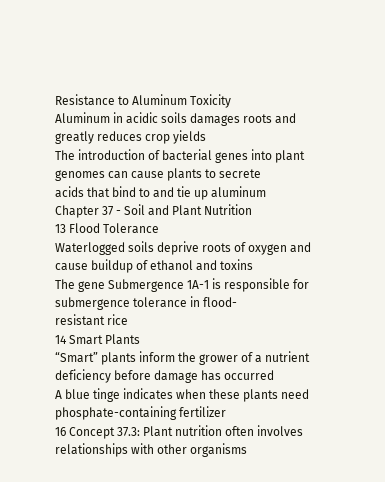Resistance to Aluminum Toxicity
Aluminum in acidic soils damages roots and greatly reduces crop yields
The introduction of bacterial genes into plant genomes can cause plants to secrete
acids that bind to and tie up aluminum
Chapter 37 - Soil and Plant Nutrition
13 Flood Tolerance
Waterlogged soils deprive roots of oxygen and cause buildup of ethanol and toxins
The gene Submergence 1A-1 is responsible for submergence tolerance in flood-
resistant rice
14 Smart Plants
“Smart” plants inform the grower of a nutrient deficiency before damage has occurred
A blue tinge indicates when these plants need phosphate-containing fertilizer
16 Concept 37.3: Plant nutrition often involves relationships with other organisms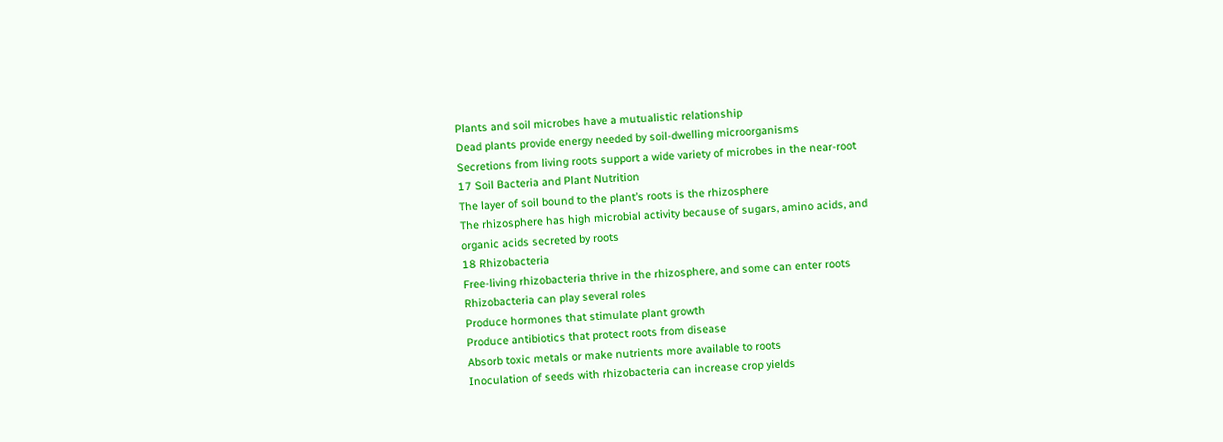Plants and soil microbes have a mutualistic relationship
Dead plants provide energy needed by soil-dwelling microorganisms
Secretions from living roots support a wide variety of microbes in the near-root
17 Soil Bacteria and Plant Nutrition
The layer of soil bound to the plant’s roots is the rhizosphere
The rhizosphere has high microbial activity because of sugars, amino acids, and
organic acids secreted by roots
18 Rhizobacteria
Free-living rhizobacteria thrive in the rhizosphere, and some can enter roots
Rhizobacteria can play several roles
Produce hormones that stimulate plant growth
Produce antibiotics that protect roots from disease
Absorb toxic metals or make nutrients more available to roots
Inoculation of seeds with rhizobacteria can increase crop yields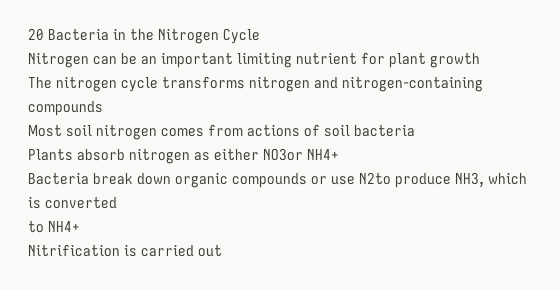20 Bacteria in the Nitrogen Cycle
Nitrogen can be an important limiting nutrient for plant growth
The nitrogen cycle transforms nitrogen and nitrogen-containing compounds
Most soil nitrogen comes from actions of soil bacteria
Plants absorb nitrogen as either NO3or NH4+
Bacteria break down organic compounds or use N2to produce NH3, which is converted
to NH4+
Nitrification is carried out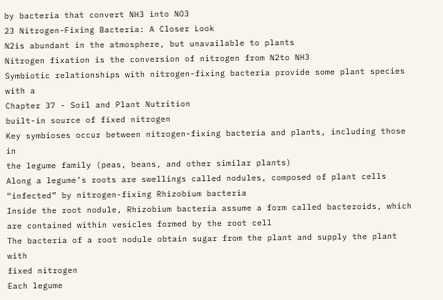by bacteria that convert NH3 into NO3
23 Nitrogen-Fixing Bacteria: A Closer Look
N2is abundant in the atmosphere, but unavailable to plants
Nitrogen fixation is the conversion of nitrogen from N2to NH3
Symbiotic relationships with nitrogen-fixing bacteria provide some plant species with a
Chapter 37 - Soil and Plant Nutrition
built-in source of fixed nitrogen
Key symbioses occur between nitrogen-fixing bacteria and plants, including those in
the legume family (peas, beans, and other similar plants)
Along a legume’s roots are swellings called nodules, composed of plant cells
“infected” by nitrogen-fixing Rhizobium bacteria
Inside the root nodule, Rhizobium bacteria assume a form called bacteroids, which
are contained within vesicles formed by the root cell
The bacteria of a root nodule obtain sugar from the plant and supply the plant with
fixed nitrogen
Each legume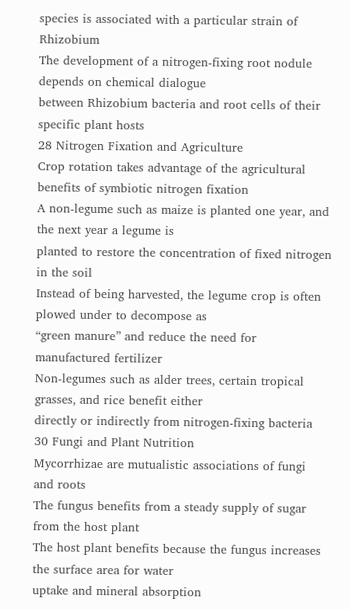species is associated with a particular strain of Rhizobium
The development of a nitrogen-fixing root nodule depends on chemical dialogue
between Rhizobium bacteria and root cells of their specific plant hosts
28 Nitrogen Fixation and Agriculture
Crop rotation takes advantage of the agricultural benefits of symbiotic nitrogen fixation
A non-legume such as maize is planted one year, and the next year a legume is
planted to restore the concentration of fixed nitrogen in the soil
Instead of being harvested, the legume crop is often plowed under to decompose as
“green manure” and reduce the need for manufactured fertilizer
Non-legumes such as alder trees, certain tropical grasses, and rice benefit either
directly or indirectly from nitrogen-fixing bacteria
30 Fungi and Plant Nutrition
Mycorrhizae are mutualistic associations of fungi and roots
The fungus benefits from a steady supply of sugar from the host plant
The host plant benefits because the fungus increases the surface area for water
uptake and mineral absorption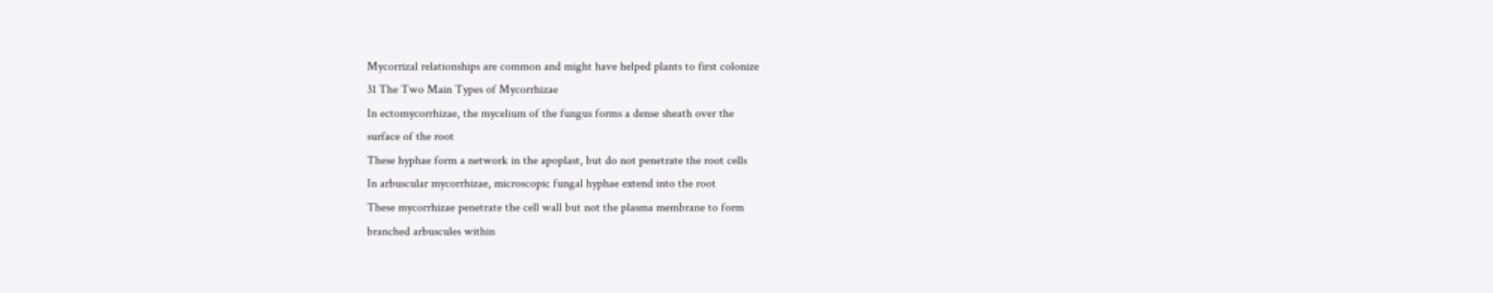Mycorrizal relationships are common and might have helped plants to first colonize
31 The Two Main Types of Mycorrhizae
In ectomycorrhizae, the mycelium of the fungus forms a dense sheath over the
surface of the root
These hyphae form a network in the apoplast, but do not penetrate the root cells
In arbuscular mycorrhizae, microscopic fungal hyphae extend into the root
These mycorrhizae penetrate the cell wall but not the plasma membrane to form
branched arbuscules within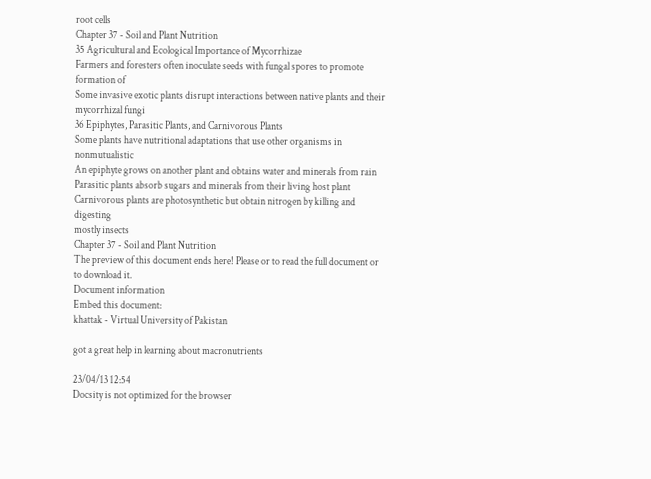root cells
Chapter 37 - Soil and Plant Nutrition
35 Agricultural and Ecological Importance of Mycorrhizae
Farmers and foresters often inoculate seeds with fungal spores to promote formation of
Some invasive exotic plants disrupt interactions between native plants and their
mycorrhizal fungi
36 Epiphytes, Parasitic Plants, and Carnivorous Plants
Some plants have nutritional adaptations that use other organisms in nonmutualistic
An epiphyte grows on another plant and obtains water and minerals from rain
Parasitic plants absorb sugars and minerals from their living host plant
Carnivorous plants are photosynthetic but obtain nitrogen by killing and digesting
mostly insects
Chapter 37 - Soil and Plant Nutrition
The preview of this document ends here! Please or to read the full document or to download it.
Document information
Embed this document:
khattak - Virtual University of Pakistan

got a great help in learning about macronutrients

23/04/13 12:54
Docsity is not optimized for the browser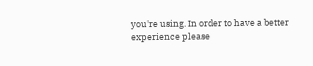you're using. In order to have a better experience please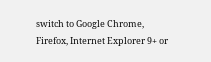switch to Google Chrome, Firefox, Internet Explorer 9+ or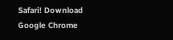Safari! Download Google Chrome